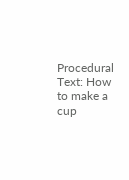Procedural Text: How to make a cup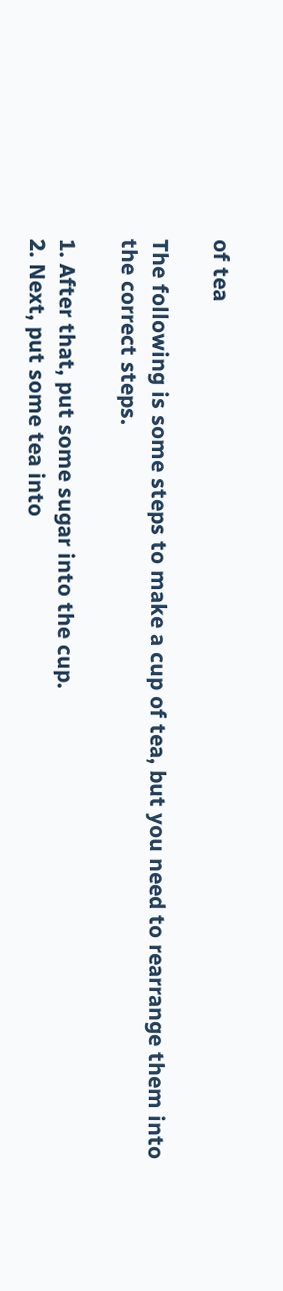of tea

The following is some steps to make a cup of tea, but you need to rearrange them into the correct steps.

1. After that, put some sugar into the cup.
2. Next, put some tea into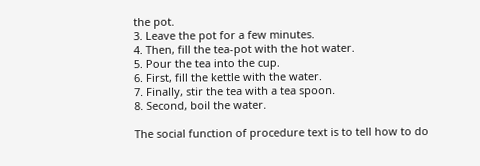the pot.
3. Leave the pot for a few minutes.
4. Then, fill the tea-pot with the hot water.
5. Pour the tea into the cup.
6. First, fill the kettle with the water.
7. Finally, stir the tea with a tea spoon.
8. Second, boil the water.

The social function of procedure text is to tell how to do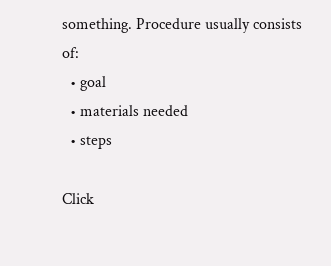something. Procedure usually consists of:
  • goal
  • materials needed
  • steps

Click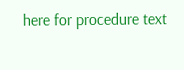here for procedure text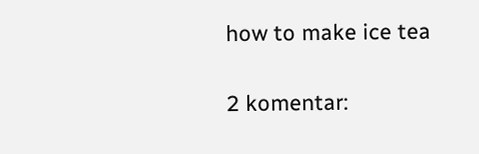how to make ice tea

2 komentar: